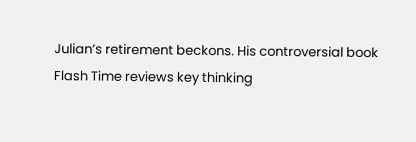Julian’s retirement beckons. His controversial book Flash Time reviews key thinking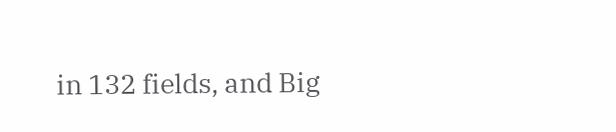in 132 fields, and Big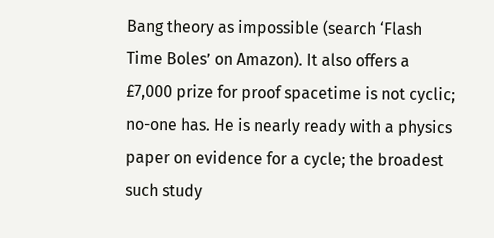Bang theory as impossible (search ‘Flash Time Boles’ on Amazon). It also offers a £7,000 prize for proof spacetime is not cyclic; no-one has. He is nearly ready with a physics paper on evidence for a cycle; the broadest such study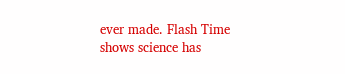ever made. Flash Time shows science has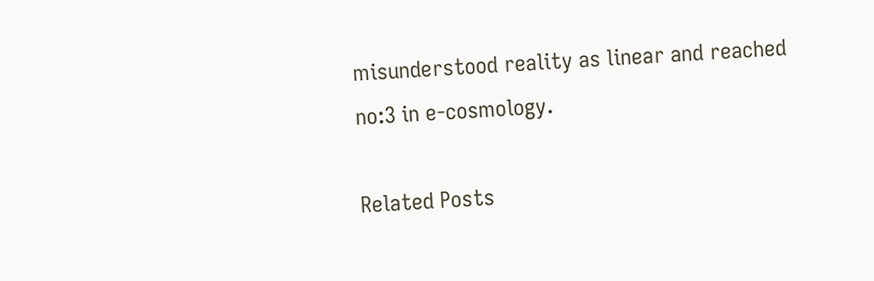misunderstood reality as linear and reached no:3 in e-cosmology.

Related Posts